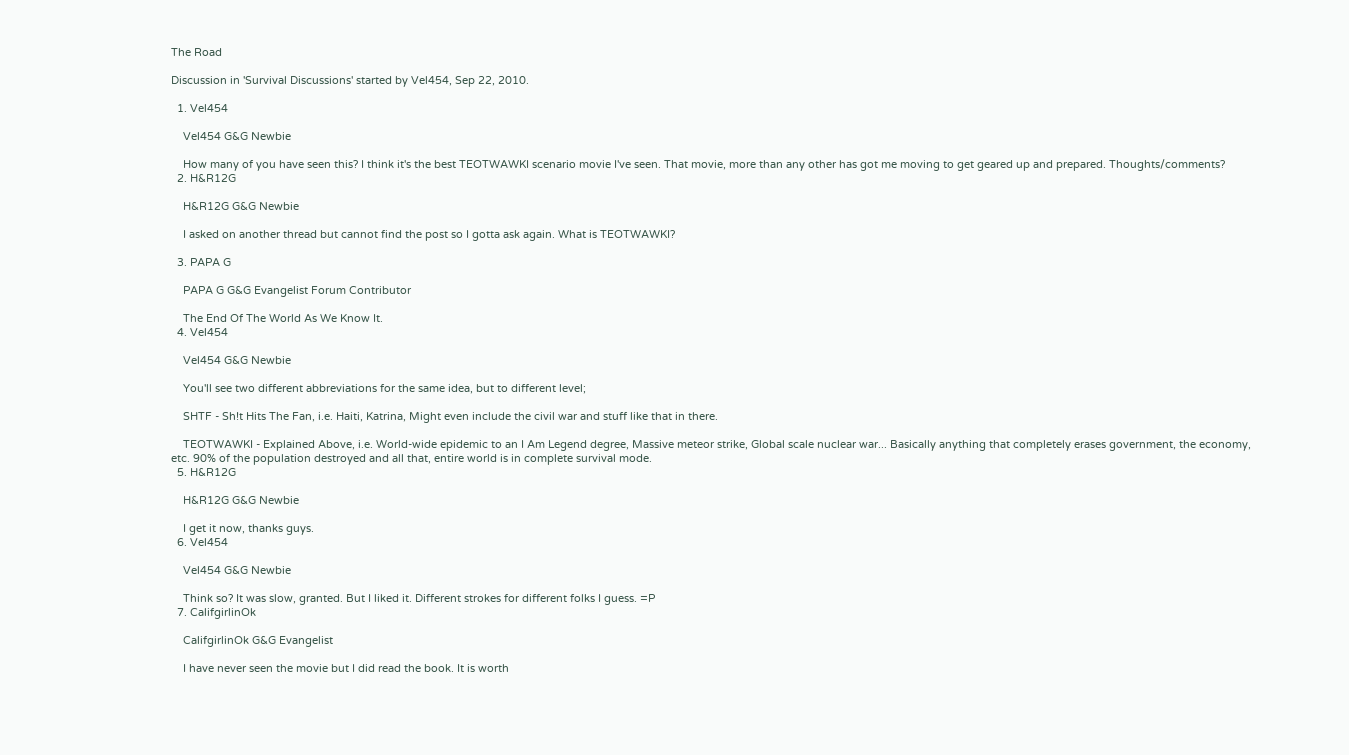The Road

Discussion in 'Survival Discussions' started by Vel454, Sep 22, 2010.

  1. Vel454

    Vel454 G&G Newbie

    How many of you have seen this? I think it's the best TEOTWAWKI scenario movie I've seen. That movie, more than any other has got me moving to get geared up and prepared. Thoughts/comments?
  2. H&R12G

    H&R12G G&G Newbie

    I asked on another thread but cannot find the post so I gotta ask again. What is TEOTWAWKI?

  3. PAPA G

    PAPA G G&G Evangelist Forum Contributor

    The End Of The World As We Know It.
  4. Vel454

    Vel454 G&G Newbie

    You'll see two different abbreviations for the same idea, but to different level;

    SHTF - Sh!t Hits The Fan, i.e. Haiti, Katrina, Might even include the civil war and stuff like that in there.

    TEOTWAWKI - Explained Above, i.e. World-wide epidemic to an I Am Legend degree, Massive meteor strike, Global scale nuclear war... Basically anything that completely erases government, the economy, etc. 90% of the population destroyed and all that, entire world is in complete survival mode.
  5. H&R12G

    H&R12G G&G Newbie

    I get it now, thanks guys.
  6. Vel454

    Vel454 G&G Newbie

    Think so? It was slow, granted. But I liked it. Different strokes for different folks I guess. =P
  7. CalifgirlinOk

    CalifgirlinOk G&G Evangelist

    I have never seen the movie but I did read the book. It is worth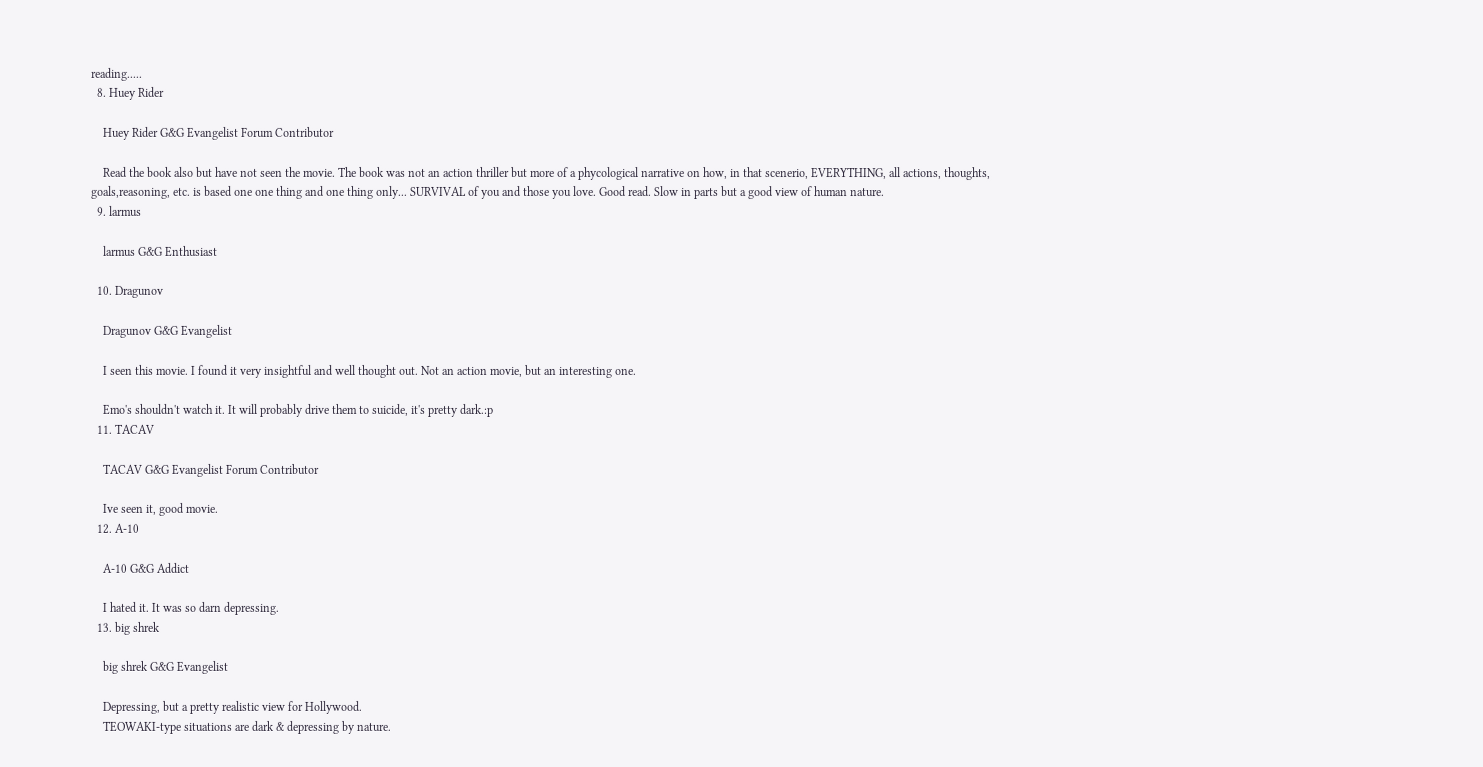reading.....
  8. Huey Rider

    Huey Rider G&G Evangelist Forum Contributor

    Read the book also but have not seen the movie. The book was not an action thriller but more of a phycological narrative on how, in that scenerio, EVERYTHING, all actions, thoughts, goals,reasoning, etc. is based one one thing and one thing only... SURVIVAL of you and those you love. Good read. Slow in parts but a good view of human nature.
  9. larmus

    larmus G&G Enthusiast

  10. Dragunov

    Dragunov G&G Evangelist

    I seen this movie. I found it very insightful and well thought out. Not an action movie, but an interesting one.

    Emo's shouldn't watch it. It will probably drive them to suicide, it's pretty dark.:p
  11. TACAV

    TACAV G&G Evangelist Forum Contributor

    Ive seen it, good movie.
  12. A-10

    A-10 G&G Addict

    I hated it. It was so darn depressing.
  13. big shrek

    big shrek G&G Evangelist

    Depressing, but a pretty realistic view for Hollywood.
    TEOWAKI-type situations are dark & depressing by nature.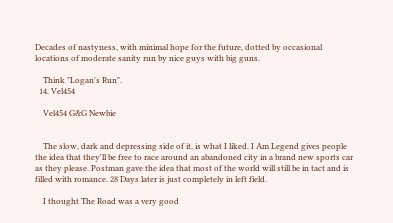Decades of nastyness, with minimal hope for the future, dotted by occasional locations of moderate sanity run by nice guys with big guns.

    Think "Logan's Run".
  14. Vel454

    Vel454 G&G Newbie


    The slow, dark and depressing side of it, is what I liked. I Am Legend gives people the idea that they'll be free to race around an abandoned city in a brand new sports car as they please. Postman gave the idea that most of the world will still be in tact and is filled with romance. 28 Days later is just completely in left field.

    I thought The Road was a very good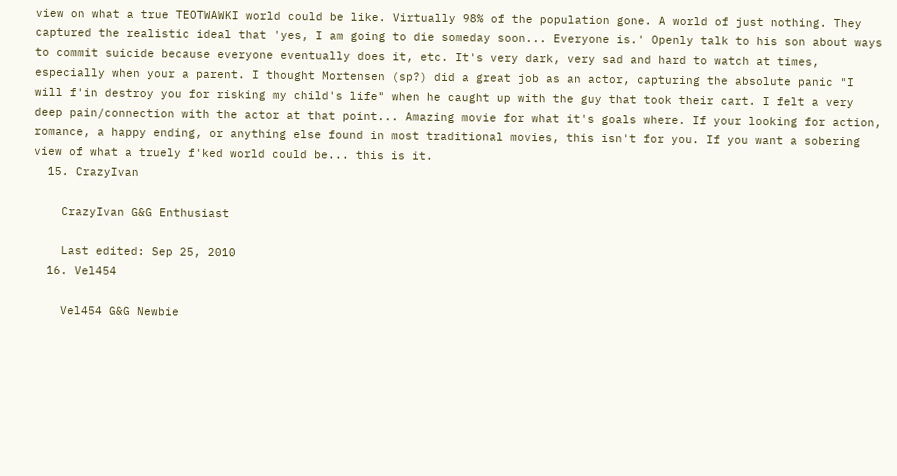view on what a true TEOTWAWKI world could be like. Virtually 98% of the population gone. A world of just nothing. They captured the realistic ideal that 'yes, I am going to die someday soon... Everyone is.' Openly talk to his son about ways to commit suicide because everyone eventually does it, etc. It's very dark, very sad and hard to watch at times, especially when your a parent. I thought Mortensen (sp?) did a great job as an actor, capturing the absolute panic "I will f'in destroy you for risking my child's life" when he caught up with the guy that took their cart. I felt a very deep pain/connection with the actor at that point... Amazing movie for what it's goals where. If your looking for action, romance, a happy ending, or anything else found in most traditional movies, this isn't for you. If you want a sobering view of what a truely f'ked world could be... this is it.
  15. CrazyIvan

    CrazyIvan G&G Enthusiast

    Last edited: Sep 25, 2010
  16. Vel454

    Vel454 G&G Newbie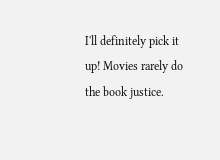I'll definitely pick it up! Movies rarely do the book justice.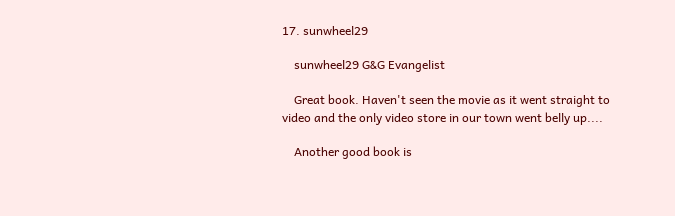17. sunwheel29

    sunwheel29 G&G Evangelist

    Great book. Haven't seen the movie as it went straight to video and the only video store in our town went belly up....

    Another good book is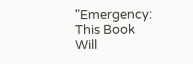"Emergency: This Book Will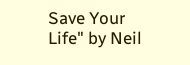Save Your Life" by Neil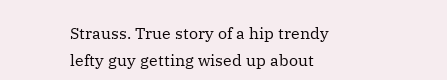Strauss. True story of a hip trendy lefty guy getting wised up about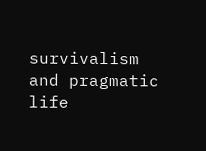survivalism and pragmatic life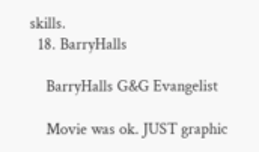skills.
  18. BarryHalls

    BarryHalls G&G Evangelist

    Movie was ok. JUST graphic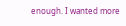enough. I wanted more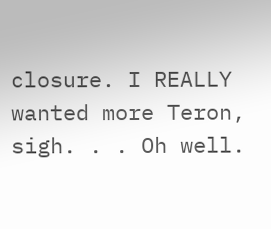closure. I REALLY wanted more Teron, sigh. . . Oh well.